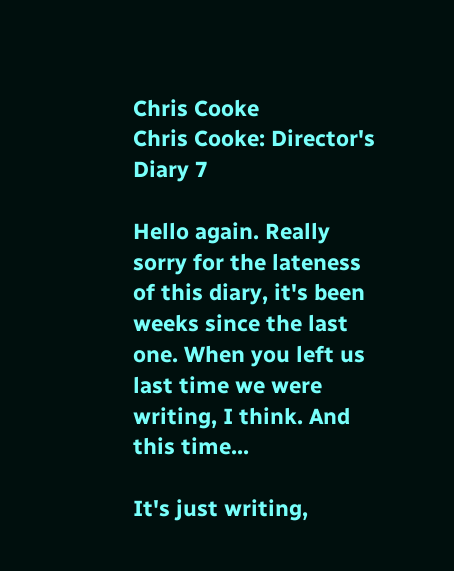Chris Cooke
Chris Cooke: Director's Diary 7

Hello again. Really sorry for the lateness of this diary, it's been weeks since the last one. When you left us last time we were writing, I think. And this time...

It's just writing,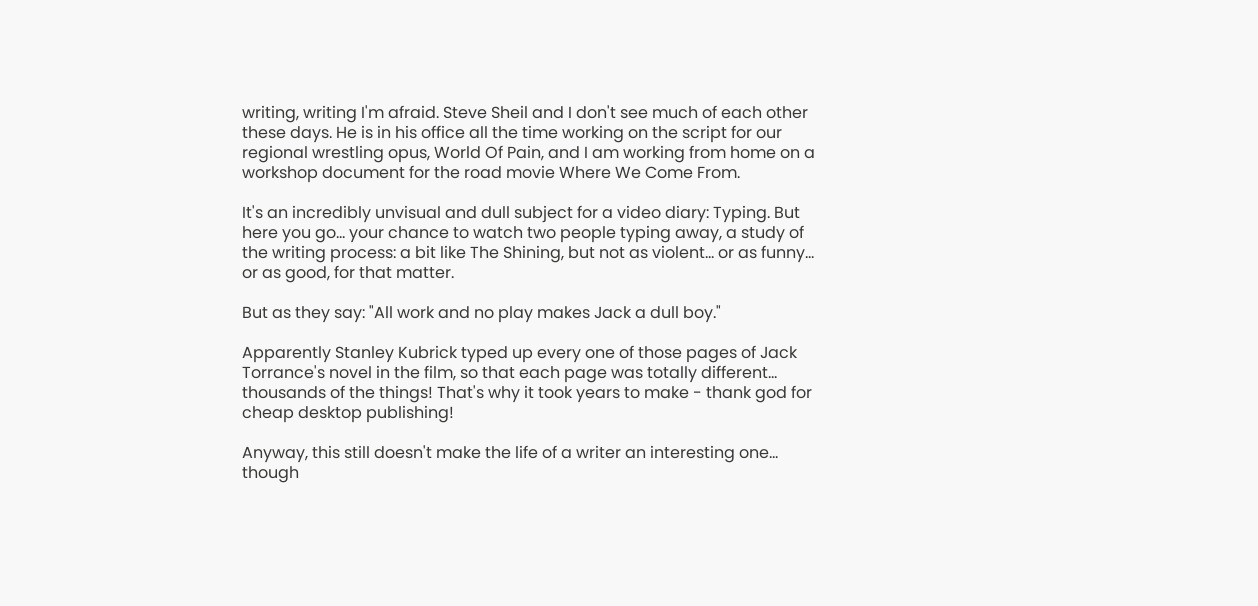writing, writing I'm afraid. Steve Sheil and I don't see much of each other these days. He is in his office all the time working on the script for our regional wrestling opus, World Of Pain, and I am working from home on a workshop document for the road movie Where We Come From.

It's an incredibly unvisual and dull subject for a video diary: Typing. But here you go... your chance to watch two people typing away, a study of the writing process: a bit like The Shining, but not as violent... or as funny... or as good, for that matter.

But as they say: "All work and no play makes Jack a dull boy."

Apparently Stanley Kubrick typed up every one of those pages of Jack Torrance's novel in the film, so that each page was totally different... thousands of the things! That's why it took years to make - thank god for cheap desktop publishing!

Anyway, this still doesn't make the life of a writer an interesting one... though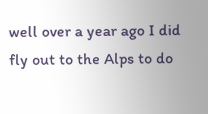well over a year ago I did fly out to the Alps to do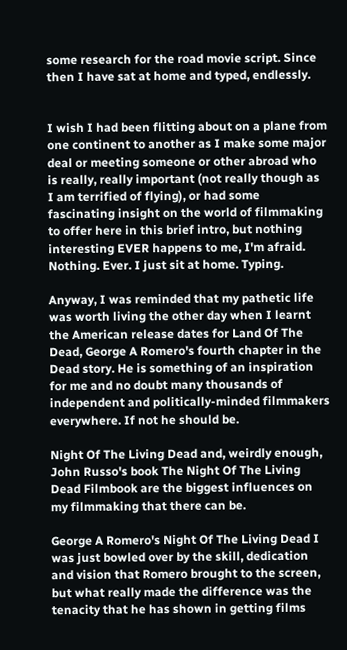some research for the road movie script. Since then I have sat at home and typed, endlessly.


I wish I had been flitting about on a plane from one continent to another as I make some major deal or meeting someone or other abroad who is really, really important (not really though as I am terrified of flying), or had some fascinating insight on the world of filmmaking to offer here in this brief intro, but nothing interesting EVER happens to me, I'm afraid. Nothing. Ever. I just sit at home. Typing.

Anyway, I was reminded that my pathetic life was worth living the other day when I learnt the American release dates for Land Of The Dead, George A Romero's fourth chapter in the Dead story. He is something of an inspiration for me and no doubt many thousands of independent and politically-minded filmmakers everywhere. If not he should be.

Night Of The Living Dead and, weirdly enough, John Russo's book The Night Of The Living Dead Filmbook are the biggest influences on my filmmaking that there can be.

George A Romero's Night Of The Living Dead I was just bowled over by the skill, dedication and vision that Romero brought to the screen, but what really made the difference was the tenacity that he has shown in getting films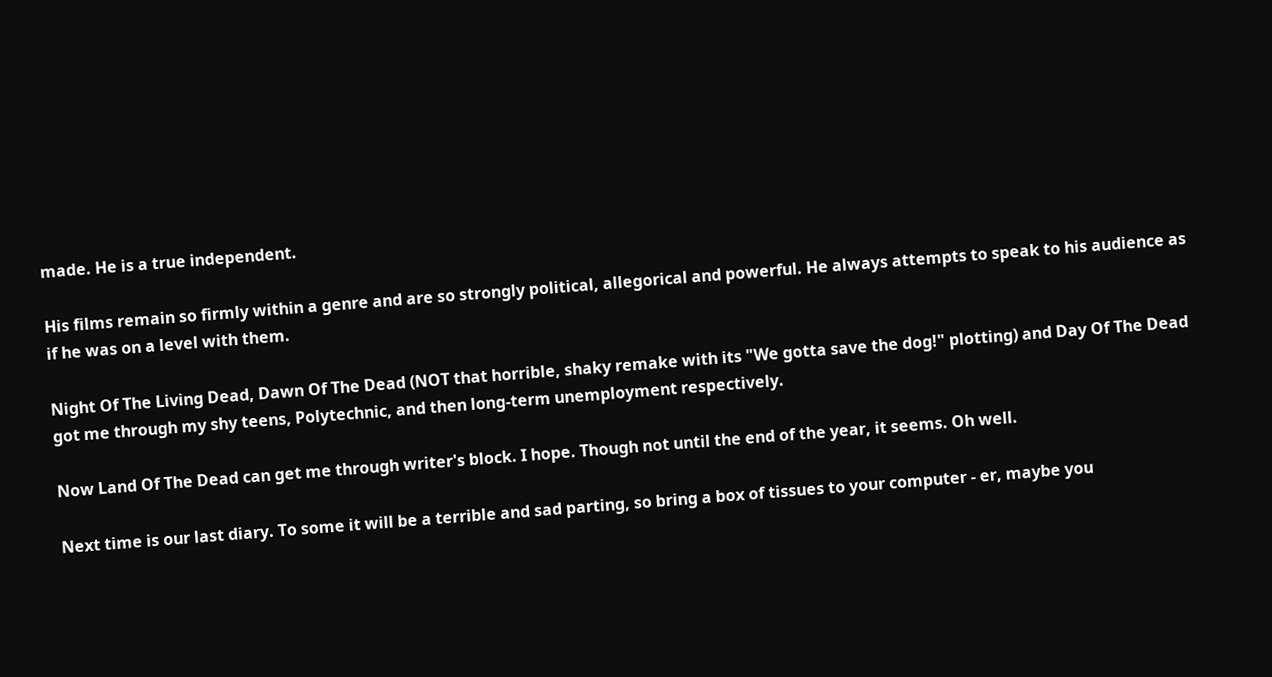made. He is a true independent.

His films remain so firmly within a genre and are so strongly political, allegorical and powerful. He always attempts to speak to his audience as if he was on a level with them.

Night Of The Living Dead, Dawn Of The Dead (NOT that horrible, shaky remake with its "We gotta save the dog!" plotting) and Day Of The Dead got me through my shy teens, Polytechnic, and then long-term unemployment respectively.

Now Land Of The Dead can get me through writer's block. I hope. Though not until the end of the year, it seems. Oh well.

Next time is our last diary. To some it will be a terrible and sad parting, so bring a box of tissues to your computer - er, maybe you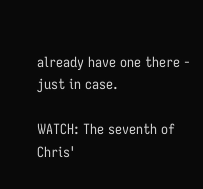already have one there - just in case.

WATCH: The seventh of Chris'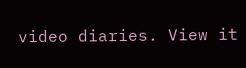video diaries. View it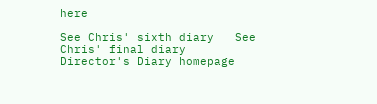here

See Chris' sixth diary   See Chris' final diary
Director's Diary homepage